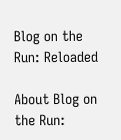Blog on the Run: Reloaded

About Blog on the Run: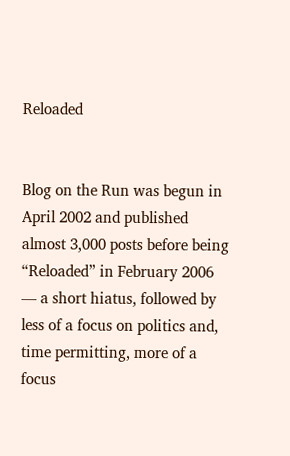Reloaded


Blog on the Run was begun in April 2002 and published almost 3,000 posts before being “Reloaded” in February 2006 — a short hiatus, followed by less of a focus on politics and, time permitting, more of a focus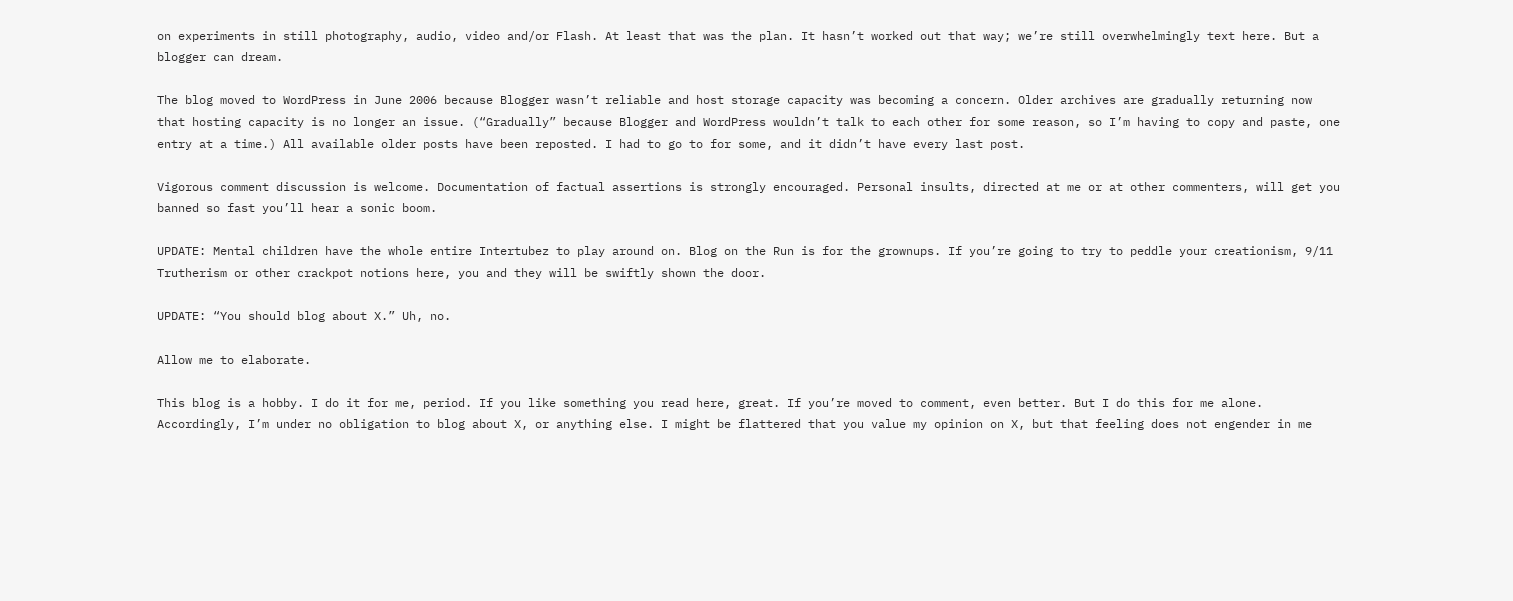on experiments in still photography, audio, video and/or Flash. At least that was the plan. It hasn’t worked out that way; we’re still overwhelmingly text here. But a blogger can dream.

The blog moved to WordPress in June 2006 because Blogger wasn’t reliable and host storage capacity was becoming a concern. Older archives are gradually returning now that hosting capacity is no longer an issue. (“Gradually” because Blogger and WordPress wouldn’t talk to each other for some reason, so I’m having to copy and paste, one entry at a time.) All available older posts have been reposted. I had to go to for some, and it didn’t have every last post.

Vigorous comment discussion is welcome. Documentation of factual assertions is strongly encouraged. Personal insults, directed at me or at other commenters, will get you banned so fast you’ll hear a sonic boom.

UPDATE: Mental children have the whole entire Intertubez to play around on. Blog on the Run is for the grownups. If you’re going to try to peddle your creationism, 9/11 Trutherism or other crackpot notions here, you and they will be swiftly shown the door.

UPDATE: “You should blog about X.” Uh, no.

Allow me to elaborate.

This blog is a hobby. I do it for me, period. If you like something you read here, great. If you’re moved to comment, even better. But I do this for me alone. Accordingly, I’m under no obligation to blog about X, or anything else. I might be flattered that you value my opinion on X, but that feeling does not engender in me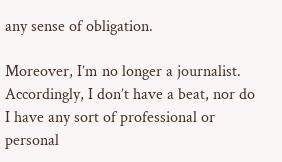any sense of obligation.

Moreover, I’m no longer a journalist. Accordingly, I don’t have a beat, nor do I have any sort of professional or personal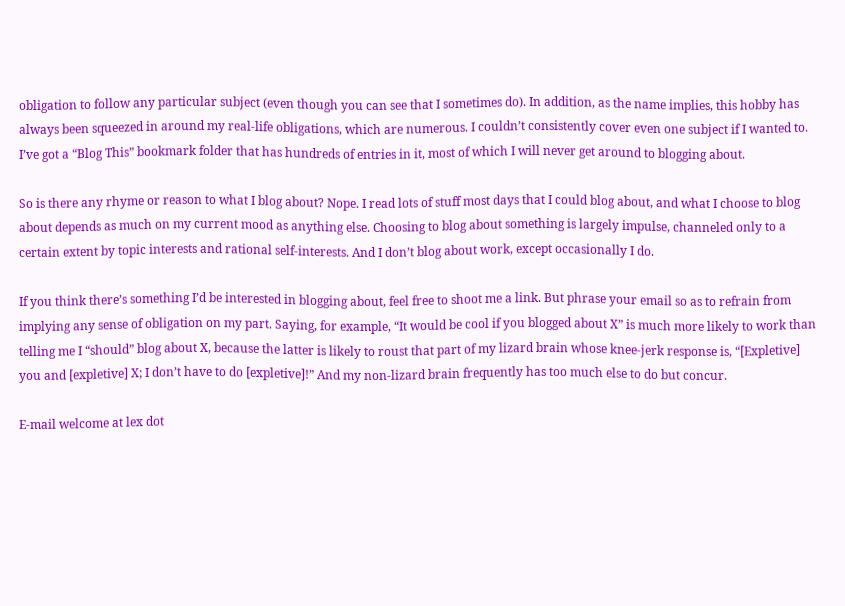obligation to follow any particular subject (even though you can see that I sometimes do). In addition, as the name implies, this hobby has always been squeezed in around my real-life obligations, which are numerous. I couldn’t consistently cover even one subject if I wanted to. I’ve got a “Blog This” bookmark folder that has hundreds of entries in it, most of which I will never get around to blogging about.

So is there any rhyme or reason to what I blog about? Nope. I read lots of stuff most days that I could blog about, and what I choose to blog about depends as much on my current mood as anything else. Choosing to blog about something is largely impulse, channeled only to a certain extent by topic interests and rational self-interests. And I don’t blog about work, except occasionally I do.

If you think there’s something I’d be interested in blogging about, feel free to shoot me a link. But phrase your email so as to refrain from implying any sense of obligation on my part. Saying, for example, “It would be cool if you blogged about X” is much more likely to work than telling me I “should” blog about X, because the latter is likely to roust that part of my lizard brain whose knee-jerk response is, “[Expletive] you and [expletive] X; I don’t have to do [expletive]!” And my non-lizard brain frequently has too much else to do but concur.

E-mail welcome at lex dot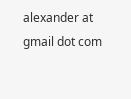alexander at gmail dot com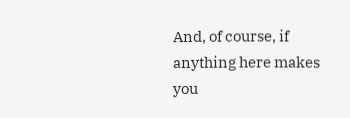And, of course, if anything here makes you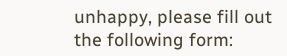unhappy, please fill out the following form: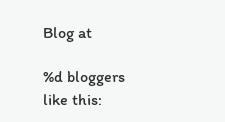Blog at

%d bloggers like this: